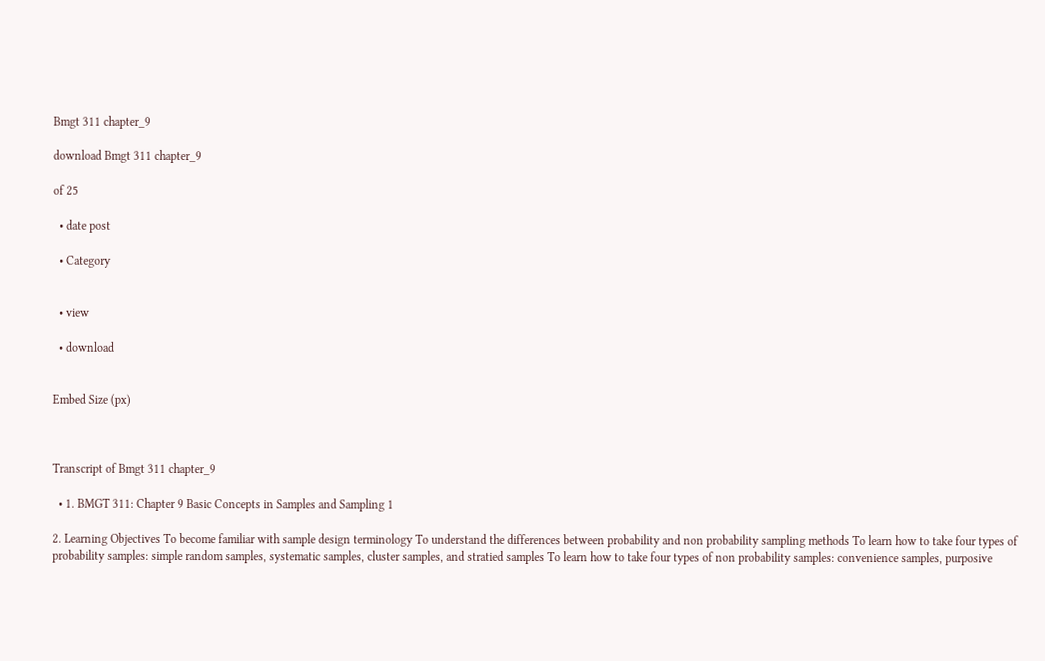Bmgt 311 chapter_9

download Bmgt 311 chapter_9

of 25

  • date post

  • Category


  • view

  • download


Embed Size (px)



Transcript of Bmgt 311 chapter_9

  • 1. BMGT 311: Chapter 9 Basic Concepts in Samples and Sampling 1

2. Learning Objectives To become familiar with sample design terminology To understand the differences between probability and non probability sampling methods To learn how to take four types of probability samples: simple random samples, systematic samples, cluster samples, and stratied samples To learn how to take four types of non probability samples: convenience samples, purposive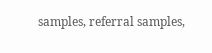samples, referral samples,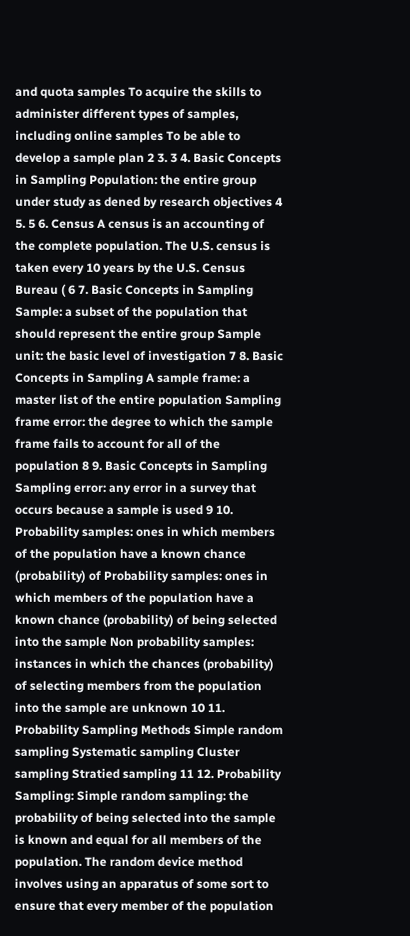and quota samples To acquire the skills to administer different types of samples, including online samples To be able to develop a sample plan 2 3. 3 4. Basic Concepts in Sampling Population: the entire group under study as dened by research objectives 4 5. 5 6. Census A census is an accounting of the complete population. The U.S. census is taken every 10 years by the U.S. Census Bureau ( 6 7. Basic Concepts in Sampling Sample: a subset of the population that should represent the entire group Sample unit: the basic level of investigation 7 8. Basic Concepts in Sampling A sample frame: a master list of the entire population Sampling frame error: the degree to which the sample frame fails to account for all of the population 8 9. Basic Concepts in Sampling Sampling error: any error in a survey that occurs because a sample is used 9 10. Probability samples: ones in which members of the population have a known chance (probability) of Probability samples: ones in which members of the population have a known chance (probability) of being selected into the sample Non probability samples: instances in which the chances (probability) of selecting members from the population into the sample are unknown 10 11. Probability Sampling Methods Simple random sampling Systematic sampling Cluster sampling Stratied sampling 11 12. Probability Sampling: Simple random sampling: the probability of being selected into the sample is known and equal for all members of the population. The random device method involves using an apparatus of some sort to ensure that every member of the population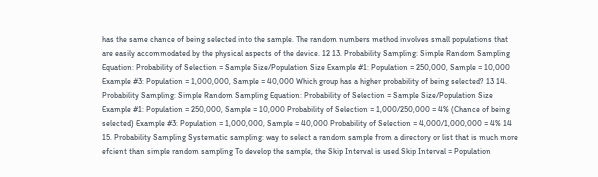has the same chance of being selected into the sample. The random numbers method involves small populations that are easily accommodated by the physical aspects of the device. 12 13. Probability Sampling: Simple Random Sampling Equation: Probability of Selection = Sample Size/Population Size Example #1: Population = 250,000, Sample = 10,000 Example #3: Population = 1,000,000, Sample = 40,000 Which group has a higher probability of being selected? 13 14. Probability Sampling: Simple Random Sampling Equation: Probability of Selection = Sample Size/Population Size Example #1: Population = 250,000, Sample = 10,000 Probability of Selection = 1,000/250,000 = 4% (Chance of being selected) Example #3: Population = 1,000,000, Sample = 40,000 Probability of Selection = 4,000/1,000,000 = 4% 14 15. Probability Sampling Systematic sampling: way to select a random sample from a directory or list that is much more efcient than simple random sampling To develop the sample, the Skip Interval is used Skip Interval = Population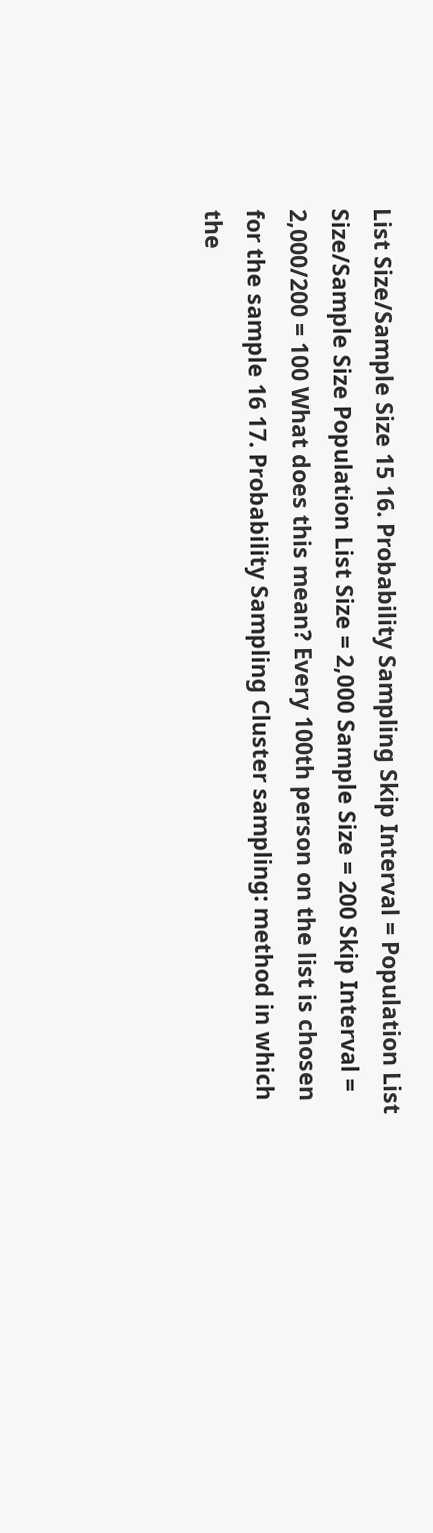List Size/Sample Size 15 16. Probability Sampling Skip Interval = Population List Size/Sample Size Population List Size = 2,000 Sample Size = 200 Skip Interval = 2,000/200 = 100 What does this mean? Every 100th person on the list is chosen for the sample 16 17. Probability Sampling Cluster sampling: method in which the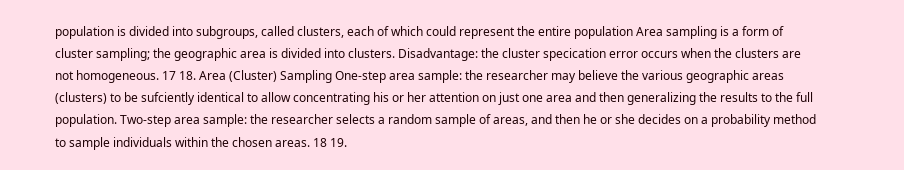population is divided into subgroups, called clusters, each of which could represent the entire population Area sampling is a form of cluster sampling; the geographic area is divided into clusters. Disadvantage: the cluster specication error occurs when the clusters are not homogeneous. 17 18. Area (Cluster) Sampling One-step area sample: the researcher may believe the various geographic areas (clusters) to be sufciently identical to allow concentrating his or her attention on just one area and then generalizing the results to the full population. Two-step area sample: the researcher selects a random sample of areas, and then he or she decides on a probability method to sample individuals within the chosen areas. 18 19.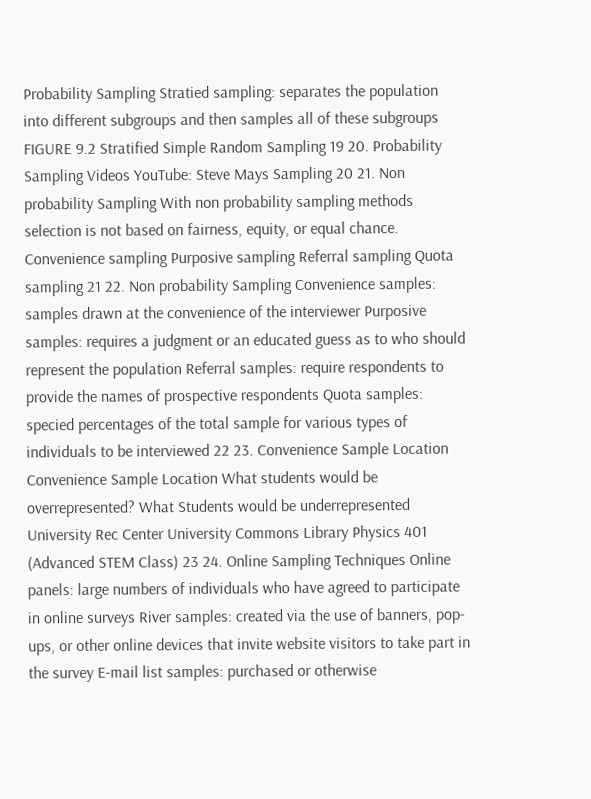Probability Sampling Stratied sampling: separates the population into different subgroups and then samples all of these subgroups FIGURE 9.2 Stratified Simple Random Sampling 19 20. Probability Sampling Videos YouTube: Steve Mays Sampling 20 21. Non probability Sampling With non probability sampling methods selection is not based on fairness, equity, or equal chance. Convenience sampling Purposive sampling Referral sampling Quota sampling 21 22. Non probability Sampling Convenience samples: samples drawn at the convenience of the interviewer Purposive samples: requires a judgment or an educated guess as to who should represent the population Referral samples: require respondents to provide the names of prospective respondents Quota samples: specied percentages of the total sample for various types of individuals to be interviewed 22 23. Convenience Sample Location Convenience Sample Location What students would be overrepresented? What Students would be underrepresented University Rec Center University Commons Library Physics 401 (Advanced STEM Class) 23 24. Online Sampling Techniques Online panels: large numbers of individuals who have agreed to participate in online surveys River samples: created via the use of banners, pop-ups, or other online devices that invite website visitors to take part in the survey E-mail list samples: purchased or otherwise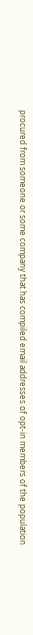procured from someone or some company that has compiled email addresses of opt-in members of the population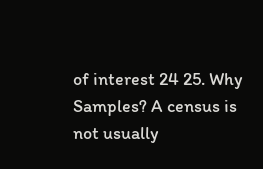of interest 24 25. Why Samples? A census is not usually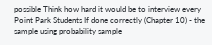possible Think how hard it would be to interview every Point Park Students If done correctly (Chapter 10) - the sample using probability sample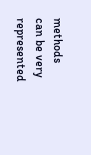methods can be very represented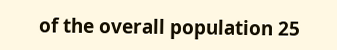of the overall population 25